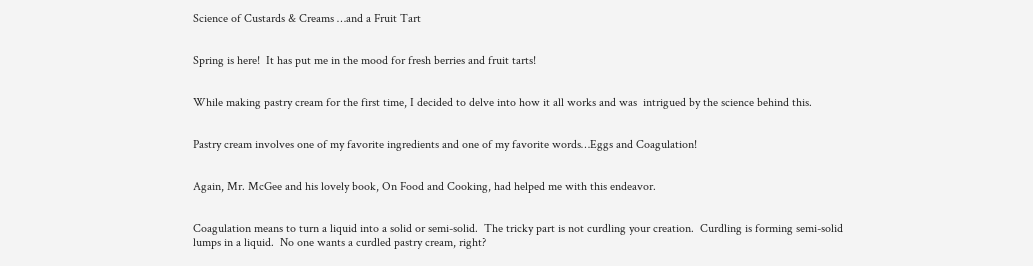Science of Custards & Creams …and a Fruit Tart


Spring is here!  It has put me in the mood for fresh berries and fruit tarts!


While making pastry cream for the first time, I decided to delve into how it all works and was  intrigued by the science behind this.


Pastry cream involves one of my favorite ingredients and one of my favorite words…Eggs and Coagulation!


Again, Mr. McGee and his lovely book, On Food and Cooking, had helped me with this endeavor.


Coagulation means to turn a liquid into a solid or semi-solid.  The tricky part is not curdling your creation.  Curdling is forming semi-solid lumps in a liquid.  No one wants a curdled pastry cream, right?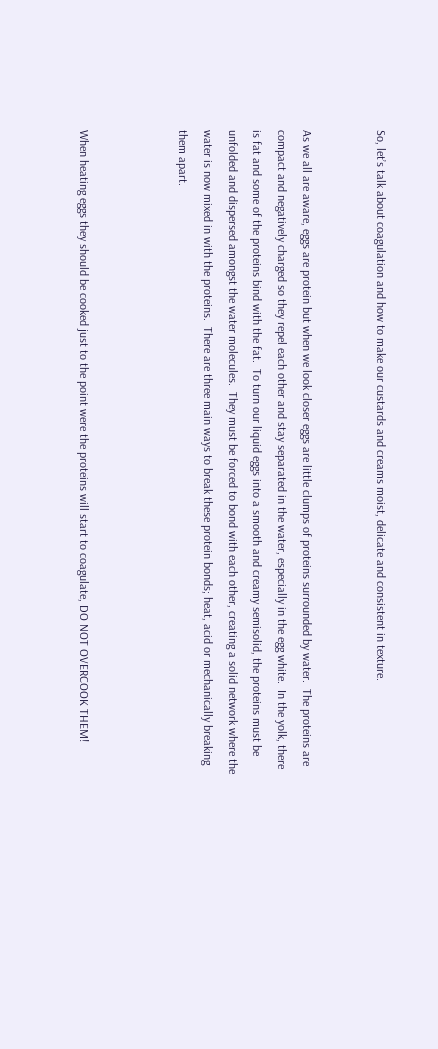So, let’s talk about coagulation and how to make our custards and creams moist, delicate and consistent in texture.


As we all are aware, eggs are protein but when we look closer eggs are little clumps of proteins surrounded by water.  The proteins are compact and negatively charged so they repel each other and stay separated in the water, especially in the egg white.  In the yolk, there is fat and some of the proteins bind with the fat.  To turn our liquid eggs into a smooth and creamy semisolid, the proteins must be unfolded and dispersed amongst the water molecules.  They must be forced to bond with each other, creating a solid network where the water is now mixed in with the proteins.  There are three main ways to break these protein bonds; heat, acid or mechanically breaking them apart.



When heating eggs they should be cooked just to the point were the proteins will start to coagulate, DO NOT OVERCOOK THEM!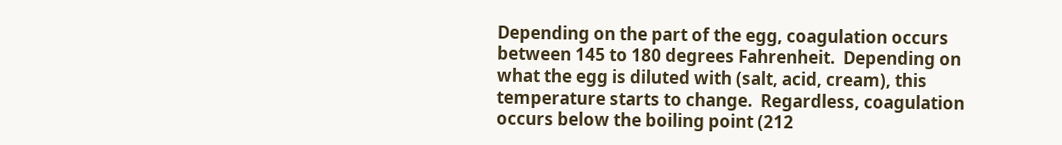Depending on the part of the egg, coagulation occurs between 145 to 180 degrees Fahrenheit.  Depending on what the egg is diluted with (salt, acid, cream), this temperature starts to change.  Regardless, coagulation occurs below the boiling point (212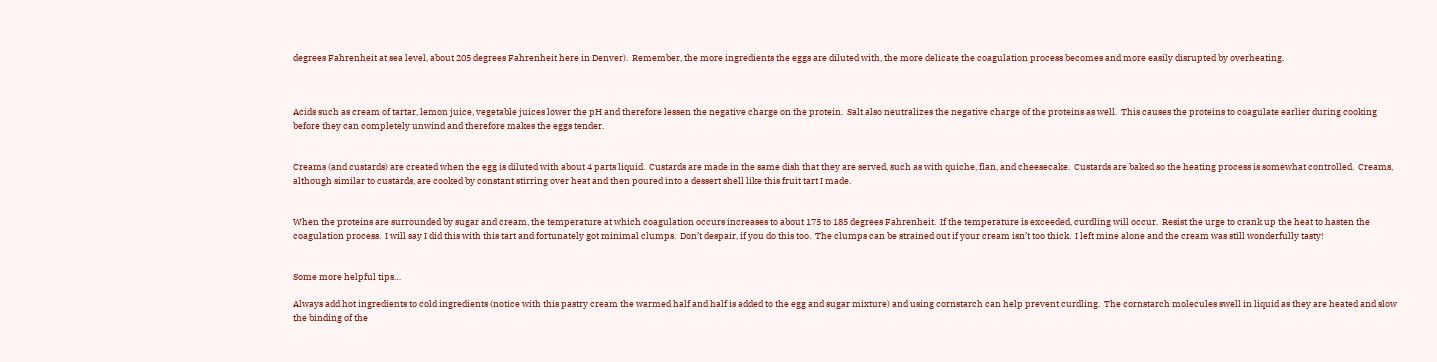degrees Fahrenheit at sea level, about 205 degrees Fahrenheit here in Denver).  Remember, the more ingredients the eggs are diluted with, the more delicate the coagulation process becomes and more easily disrupted by overheating.



Acids such as cream of tartar, lemon juice, vegetable juices lower the pH and therefore lessen the negative charge on the protein.  Salt also neutralizes the negative charge of the proteins as well.  This causes the proteins to coagulate earlier during cooking before they can completely unwind and therefore makes the eggs tender.


Creams (and custards) are created when the egg is diluted with about 4 parts liquid.  Custards are made in the same dish that they are served, such as with quiche, flan, and cheesecake.  Custards are baked so the heating process is somewhat controlled.  Creams, although similar to custards, are cooked by constant stirring over heat and then poured into a dessert shell like this fruit tart I made.


When the proteins are surrounded by sugar and cream, the temperature at which coagulation occurs increases to about 175 to 185 degrees Fahrenheit.  If the temperature is exceeded, curdling will occur.  Resist the urge to crank up the heat to hasten the coagulation process.  I will say I did this with this tart and fortunately got minimal clumps.  Don’t despair, if you do this too.  The clumps can be strained out if your cream isn’t too thick.  I left mine alone and the cream was still wonderfully tasty!


Some more helpful tips…

Always add hot ingredients to cold ingredients (notice with this pastry cream the warmed half and half is added to the egg and sugar mixture) and using cornstarch can help prevent curdling.  The cornstarch molecules swell in liquid as they are heated and slow the binding of the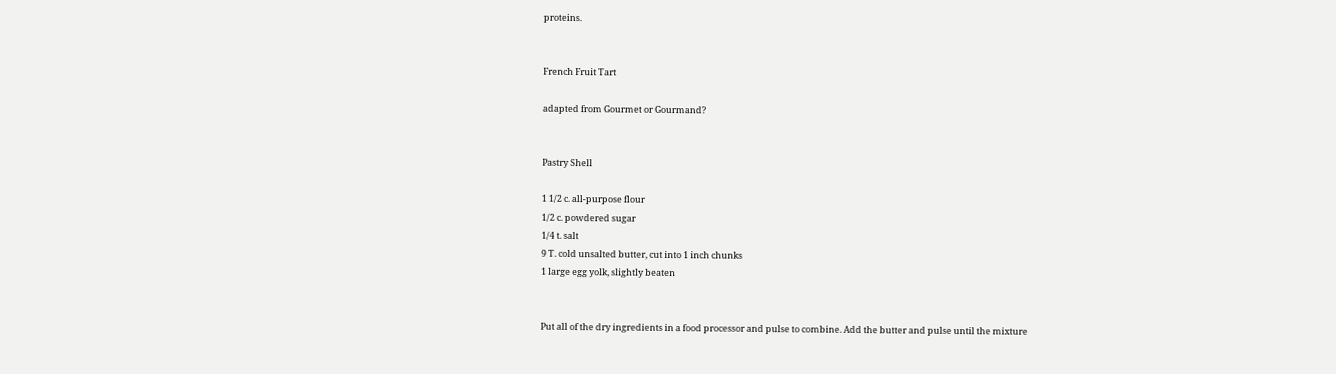proteins.


French Fruit Tart

adapted from Gourmet or Gourmand?


Pastry Shell

1 1/2 c. all-purpose flour
1/2 c. powdered sugar
1/4 t. salt
9 T. cold unsalted butter, cut into 1 inch chunks
1 large egg yolk, slightly beaten


Put all of the dry ingredients in a food processor and pulse to combine. Add the butter and pulse until the mixture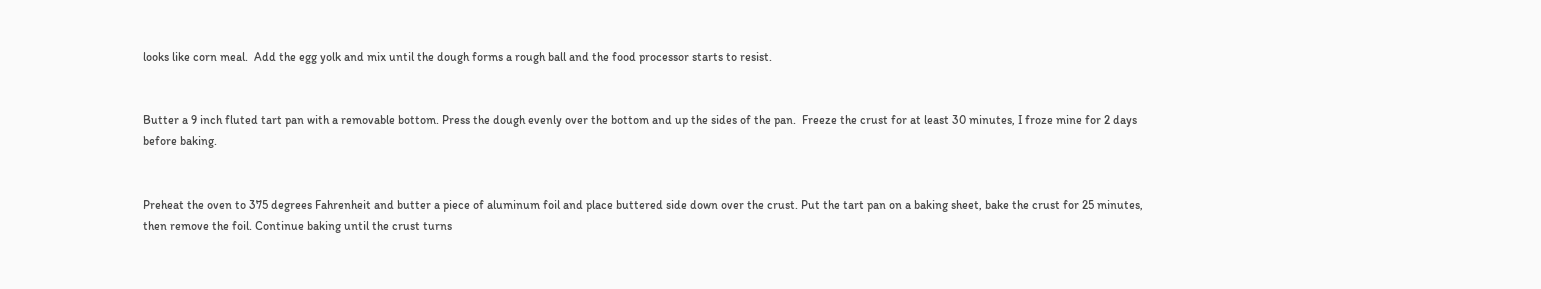looks like corn meal.  Add the egg yolk and mix until the dough forms a rough ball and the food processor starts to resist.


Butter a 9 inch fluted tart pan with a removable bottom. Press the dough evenly over the bottom and up the sides of the pan.  Freeze the crust for at least 30 minutes, I froze mine for 2 days before baking.


Preheat the oven to 375 degrees Fahrenheit and butter a piece of aluminum foil and place buttered side down over the crust. Put the tart pan on a baking sheet, bake the crust for 25 minutes, then remove the foil. Continue baking until the crust turns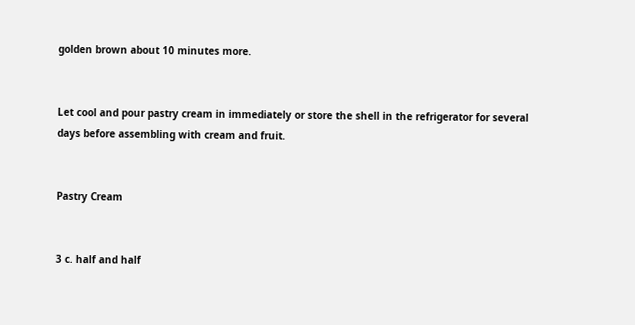golden brown about 10 minutes more.


Let cool and pour pastry cream in immediately or store the shell in the refrigerator for several days before assembling with cream and fruit.


Pastry Cream


3 c. half and half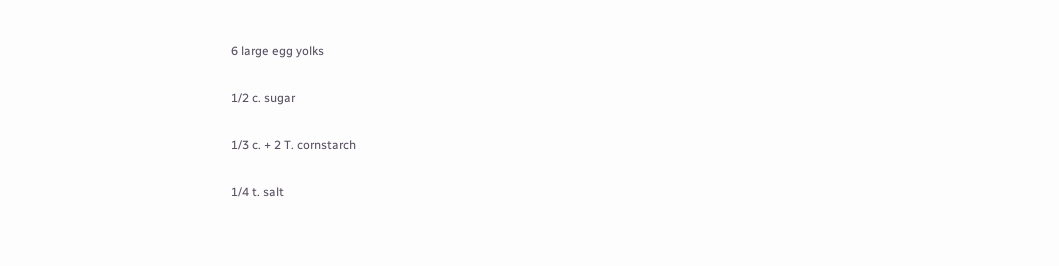6 large egg yolks

1/2 c. sugar

1/3 c. + 2 T. cornstarch

1/4 t. salt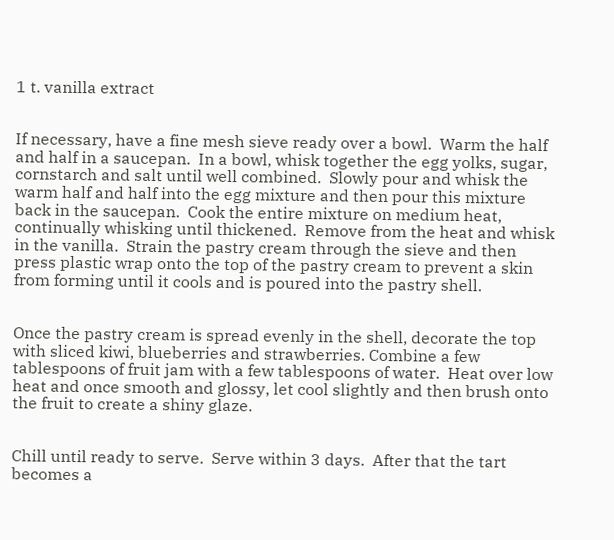1 t. vanilla extract


If necessary, have a fine mesh sieve ready over a bowl.  Warm the half and half in a saucepan.  In a bowl, whisk together the egg yolks, sugar, cornstarch and salt until well combined.  Slowly pour and whisk the warm half and half into the egg mixture and then pour this mixture back in the saucepan.  Cook the entire mixture on medium heat, continually whisking until thickened.  Remove from the heat and whisk in the vanilla.  Strain the pastry cream through the sieve and then press plastic wrap onto the top of the pastry cream to prevent a skin from forming until it cools and is poured into the pastry shell.


Once the pastry cream is spread evenly in the shell, decorate the top with sliced kiwi, blueberries and strawberries. Combine a few tablespoons of fruit jam with a few tablespoons of water.  Heat over low heat and once smooth and glossy, let cool slightly and then brush onto the fruit to create a shiny glaze.


Chill until ready to serve.  Serve within 3 days.  After that the tart becomes a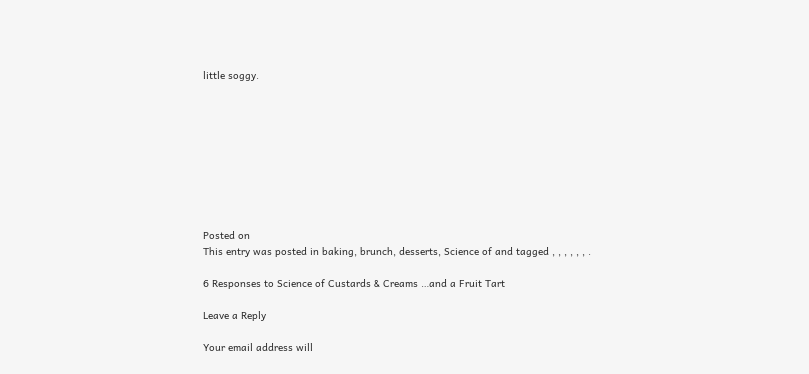little soggy.









Posted on
This entry was posted in baking, brunch, desserts, Science of and tagged , , , , , , .

6 Responses to Science of Custards & Creams …and a Fruit Tart

Leave a Reply

Your email address will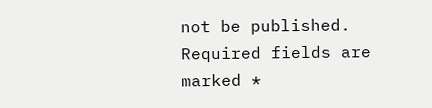not be published. Required fields are marked *